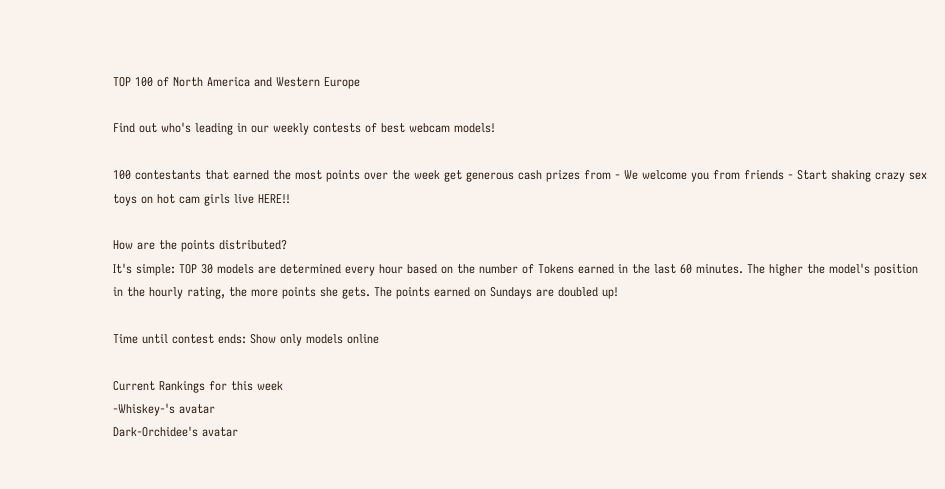TOP 100 of North America and Western Europe

Find out who's leading in our weekly contests of best webcam models!

100 contestants that earned the most points over the week get generous cash prizes from - We welcome you from friends - Start shaking crazy sex toys on hot cam girls live HERE!!

How are the points distributed?
It's simple: TOP 30 models are determined every hour based on the number of Tokens earned in the last 60 minutes. The higher the model's position in the hourly rating, the more points she gets. The points earned on Sundays are doubled up!

Time until contest ends: Show only models online

Current Rankings for this week
-Whiskey-'s avatar
Dark-Orchidee's avatar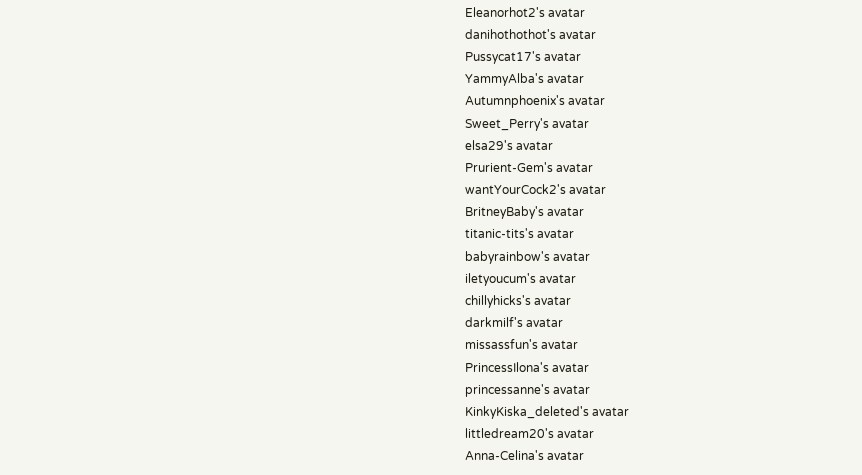Eleanorhot2's avatar
danihothothot's avatar
Pussycat17's avatar
YammyAlba's avatar
Autumnphoenix's avatar
Sweet_Perry's avatar
elsa29's avatar
Prurient-Gem's avatar
wantYourCock2's avatar
BritneyBaby's avatar
titanic-tits's avatar
babyrainbow's avatar
iletyoucum's avatar
chillyhicks's avatar
darkmilf's avatar
missassfun's avatar
PrincessIlona's avatar
princessanne's avatar
KinkyKiska_deleted's avatar
littledream20's avatar
Anna-Celina's avatar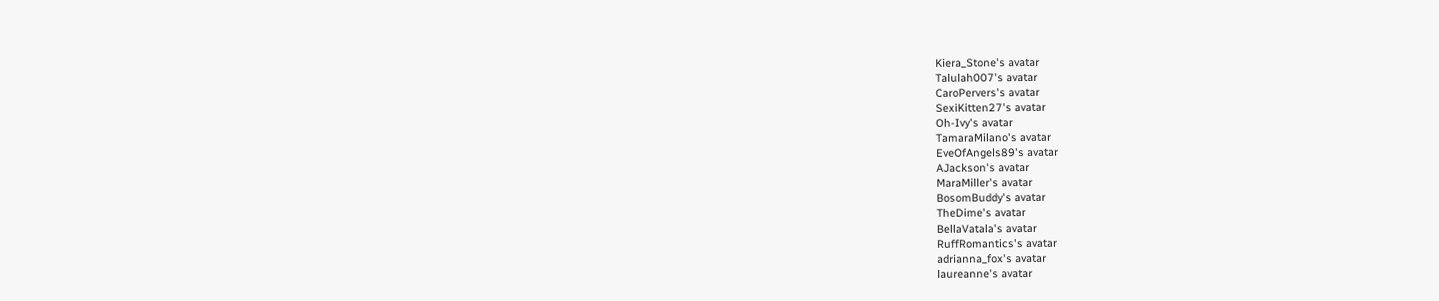Kiera_Stone's avatar
Talulah007's avatar
CaroPervers's avatar
SexiKitten27's avatar
Oh-Ivy's avatar
TamaraMilano's avatar
EveOfAngels89's avatar
AJackson's avatar
MaraMiller's avatar
BosomBuddy's avatar
TheDime's avatar
BellaVatala's avatar
RuffRomantics's avatar
adrianna_fox's avatar
laureanne's avatar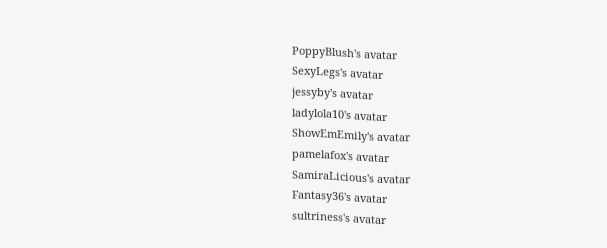PoppyBlush's avatar
SexyLegs's avatar
jessyby's avatar
ladylola10's avatar
ShowEmEmily's avatar
pamelafox's avatar
SamiraLicious's avatar
Fantasy36's avatar
sultriness's avatar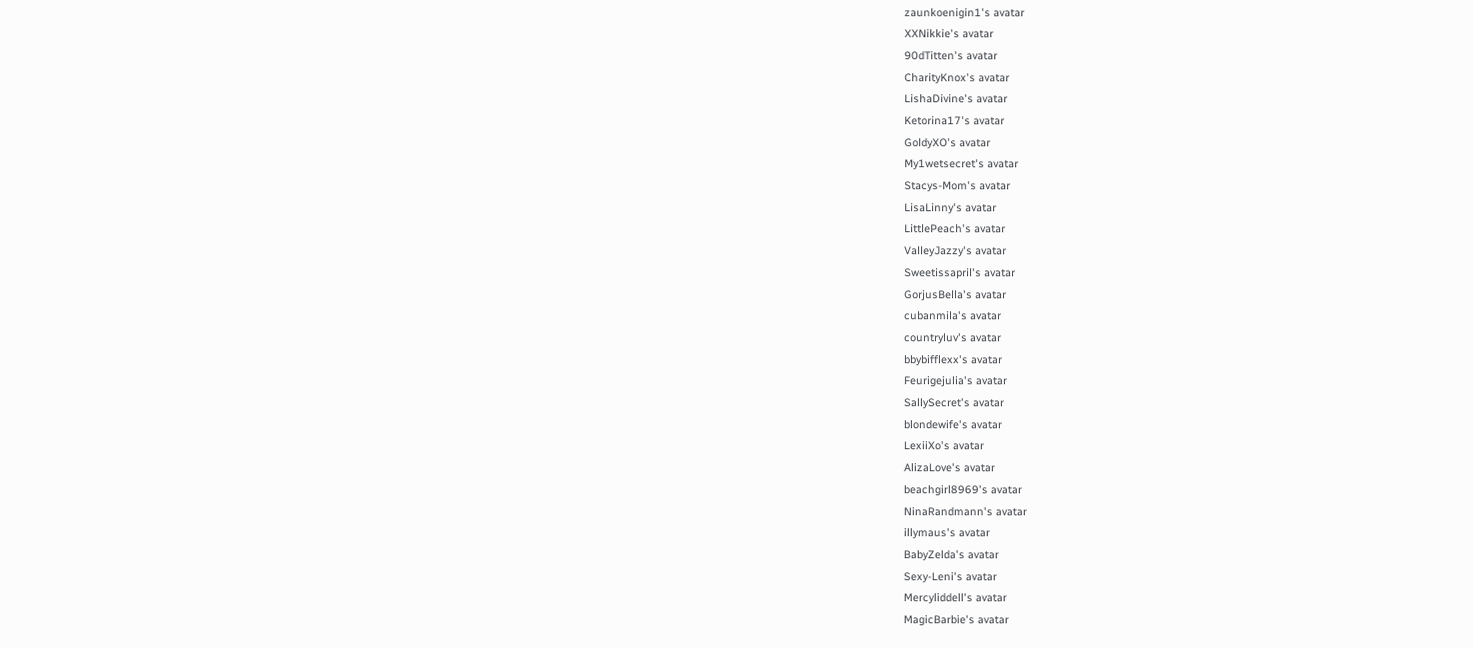zaunkoenigin1's avatar
XXNikkie's avatar
90dTitten's avatar
CharityKnox's avatar
LishaDivine's avatar
Ketorina17's avatar
GoldyXO's avatar
My1wetsecret's avatar
Stacys-Mom's avatar
LisaLinny's avatar
LittlePeach's avatar
ValleyJazzy's avatar
Sweetissapril's avatar
GorjusBella's avatar
cubanmila's avatar
countryluv's avatar
bbybifflexx's avatar
Feurigejulia's avatar
SallySecret's avatar
blondewife's avatar
LexiiXo's avatar
AlizaLove's avatar
beachgirl8969's avatar
NinaRandmann's avatar
illymaus's avatar
BabyZelda's avatar
Sexy-Leni's avatar
Mercyliddell's avatar
MagicBarbie's avatar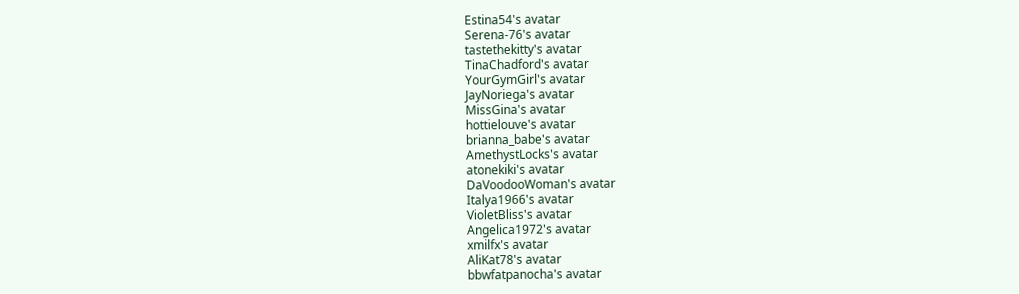Estina54's avatar
Serena-76's avatar
tastethekitty's avatar
TinaChadford's avatar
YourGymGirl's avatar
JayNoriega's avatar
MissGina's avatar
hottielouve's avatar
brianna_babe's avatar
AmethystLocks's avatar
atonekiki's avatar
DaVoodooWoman's avatar
Italya1966's avatar
VioletBliss's avatar
Angelica1972's avatar
xmilfx's avatar
AliKat78's avatar
bbwfatpanocha's avatar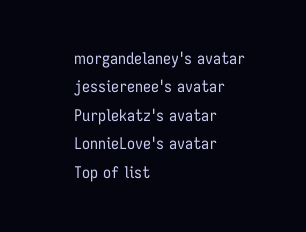morgandelaney's avatar
jessierenee's avatar
Purplekatz's avatar
LonnieLove's avatar
Top of list